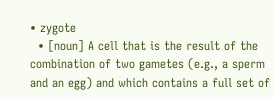• zygote
  • [noun] A cell that is the result of the combination of two gametes (e.g., a sperm and an egg) and which contains a full set of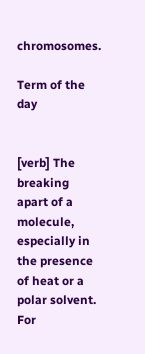chromosomes.

Term of the day


[verb] The breaking apart of a molecule, especially in the presence of heat or a polar solvent. For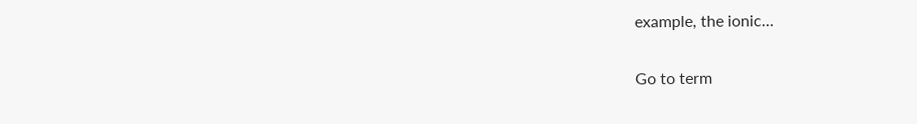example, the ionic…

Go to term